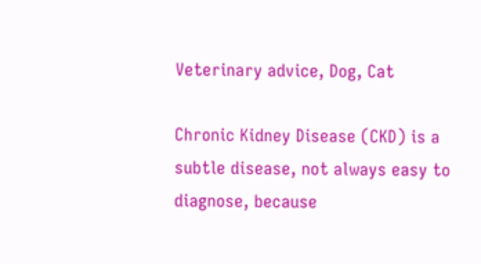Veterinary advice, Dog, Cat

Chronic Kidney Disease (CKD) is a subtle disease, not always easy to diagnose, because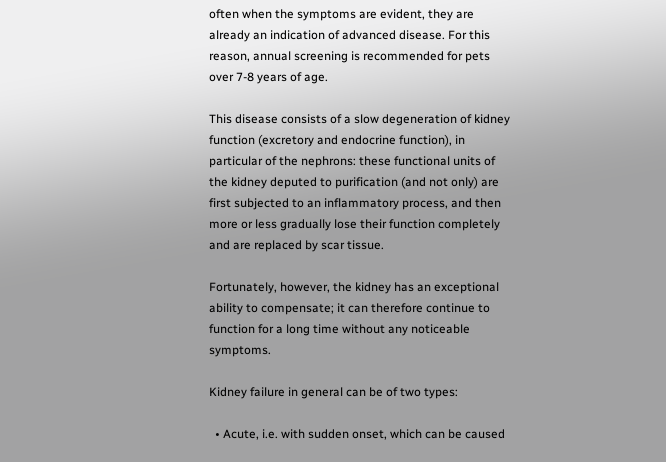often when the symptoms are evident, they are already an indication of advanced disease. For this reason, annual screening is recommended for pets over 7-8 years of age.

This disease consists of a slow degeneration of kidney function (excretory and endocrine function), in particular of the nephrons: these functional units of the kidney deputed to purification (and not only) are first subjected to an inflammatory process, and then more or less gradually lose their function completely and are replaced by scar tissue.

Fortunately, however, the kidney has an exceptional ability to compensate; it can therefore continue to function for a long time without any noticeable symptoms.

Kidney failure in general can be of two types:

  • Acute, i.e. with sudden onset, which can be caused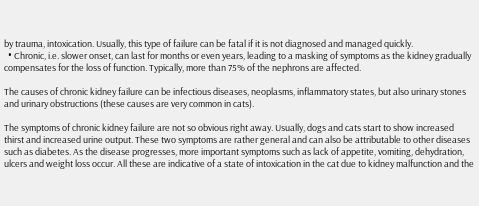by trauma, intoxication. Usually, this type of failure can be fatal if it is not diagnosed and managed quickly.
  • Chronic, i.e. slower onset, can last for months or even years, leading to a masking of symptoms as the kidney gradually compensates for the loss of function. Typically, more than 75% of the nephrons are affected.

The causes of chronic kidney failure can be infectious diseases, neoplasms, inflammatory states, but also urinary stones and urinary obstructions (these causes are very common in cats).

The symptoms of chronic kidney failure are not so obvious right away. Usually, dogs and cats start to show increased thirst and increased urine output. These two symptoms are rather general and can also be attributable to other diseases such as diabetes. As the disease progresses, more important symptoms such as lack of appetite, vomiting, dehydration, ulcers and weight loss occur. All these are indicative of a state of intoxication in the cat due to kidney malfunction and the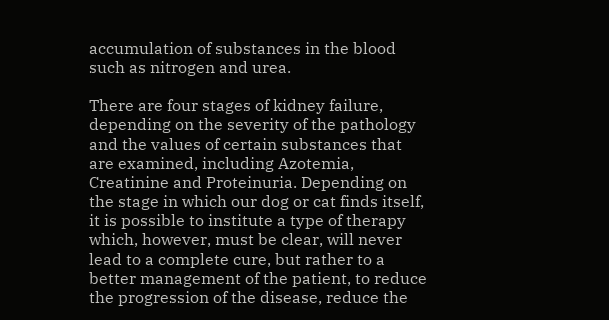accumulation of substances in the blood such as nitrogen and urea.

There are four stages of kidney failure, depending on the severity of the pathology and the values of certain substances that are examined, including Azotemia, Creatinine and Proteinuria. Depending on the stage in which our dog or cat finds itself, it is possible to institute a type of therapy which, however, must be clear, will never lead to a complete cure, but rather to a better management of the patient, to reduce the progression of the disease, reduce the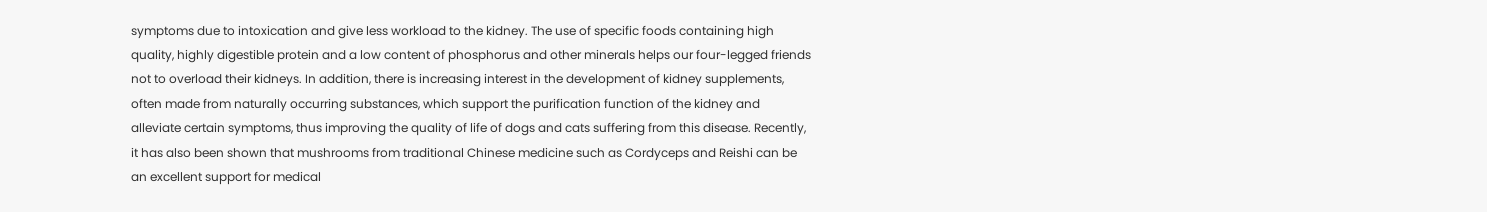symptoms due to intoxication and give less workload to the kidney. The use of specific foods containing high quality, highly digestible protein and a low content of phosphorus and other minerals helps our four-legged friends not to overload their kidneys. In addition, there is increasing interest in the development of kidney supplements, often made from naturally occurring substances, which support the purification function of the kidney and alleviate certain symptoms, thus improving the quality of life of dogs and cats suffering from this disease. Recently, it has also been shown that mushrooms from traditional Chinese medicine such as Cordyceps and Reishi can be an excellent support for medical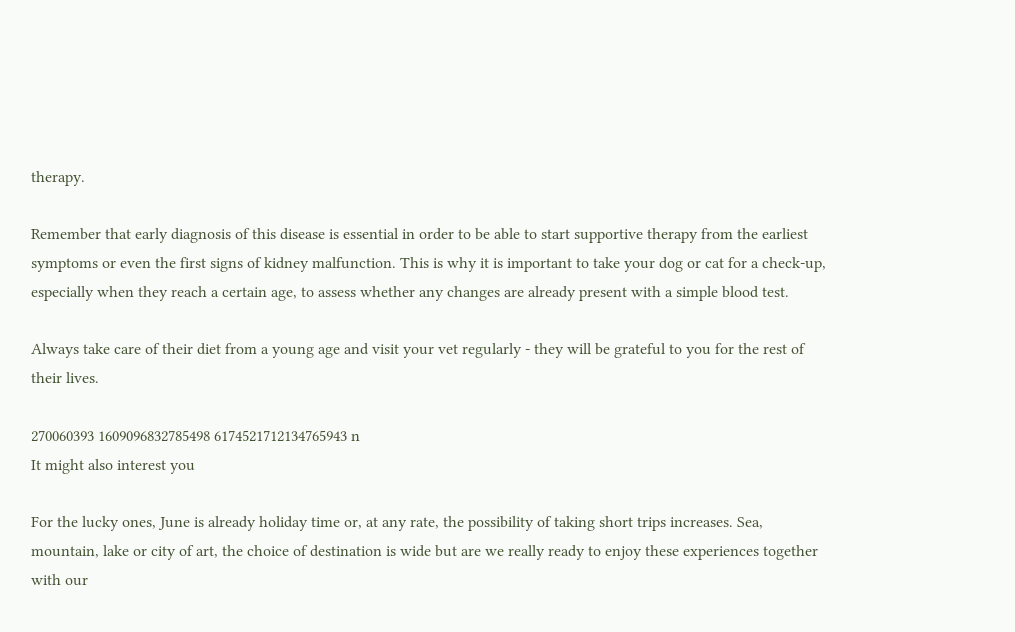therapy.

Remember that early diagnosis of this disease is essential in order to be able to start supportive therapy from the earliest symptoms or even the first signs of kidney malfunction. This is why it is important to take your dog or cat for a check-up, especially when they reach a certain age, to assess whether any changes are already present with a simple blood test.

Always take care of their diet from a young age and visit your vet regularly - they will be grateful to you for the rest of their lives.

270060393 1609096832785498 6174521712134765943 n
It might also interest you

For the lucky ones, June is already holiday time or, at any rate, the possibility of taking short trips increases. Sea, mountain, lake or city of art, the choice of destination is wide but are we really ready to enjoy these experiences together with our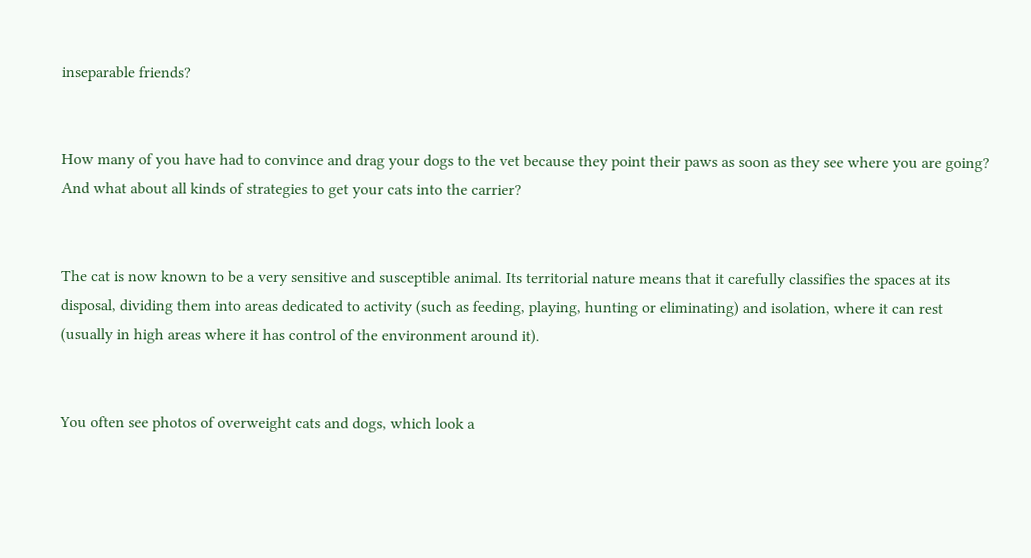inseparable friends?


How many of you have had to convince and drag your dogs to the vet because they point their paws as soon as they see where you are going? And what about all kinds of strategies to get your cats into the carrier?


The cat is now known to be a very sensitive and susceptible animal. Its territorial nature means that it carefully classifies the spaces at its disposal, dividing them into areas dedicated to activity (such as feeding, playing, hunting or eliminating) and isolation, where it can rest (usually in high areas where it has control of the environment around it).


You often see photos of overweight cats and dogs, which look a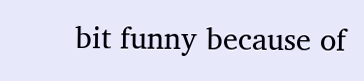bit funny because of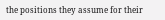the positions they assume for their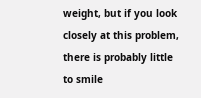weight, but if you look closely at this problem, there is probably little to smile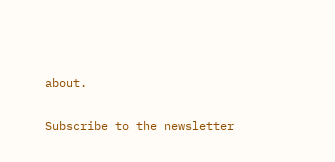about.

Subscribe to the newsletter